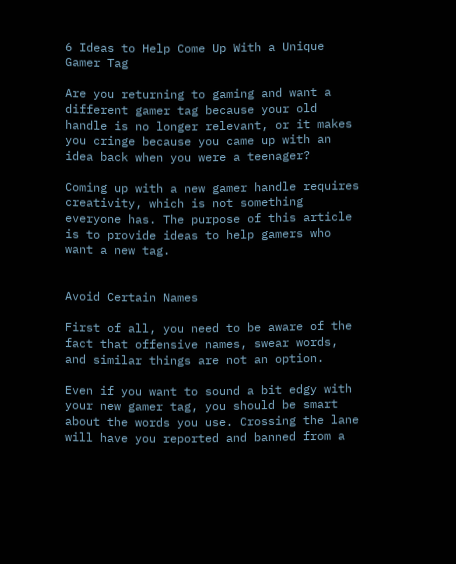6 Ideas to Help Come Up With a Unique Gamer Tag

Are you returning to gaming and want a different gamer tag because your old handle is no longer relevant, or it makes you cringe because you came up with an idea back when you were a teenager?

Coming up with a new gamer handle requires creativity, which is not something everyone has. The purpose of this article is to provide ideas to help gamers who want a new tag.


Avoid Certain Names

First of all, you need to be aware of the fact that offensive names, swear words, and similar things are not an option.

Even if you want to sound a bit edgy with your new gamer tag, you should be smart about the words you use. Crossing the lane will have you reported and banned from a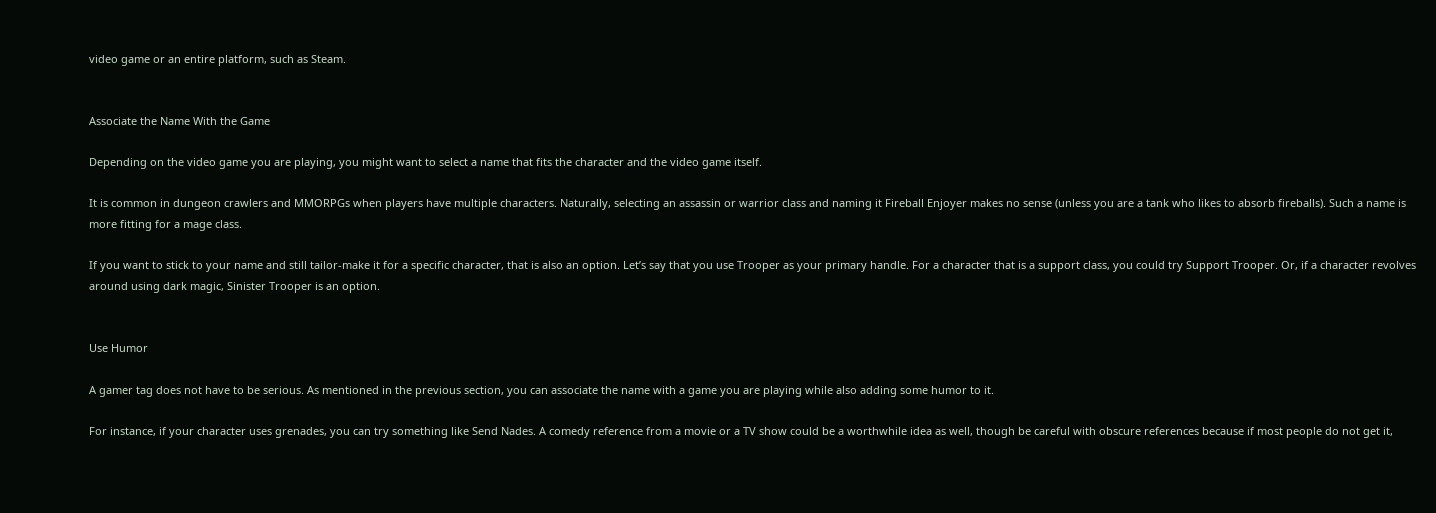video game or an entire platform, such as Steam.


Associate the Name With the Game

Depending on the video game you are playing, you might want to select a name that fits the character and the video game itself.

It is common in dungeon crawlers and MMORPGs when players have multiple characters. Naturally, selecting an assassin or warrior class and naming it Fireball Enjoyer makes no sense (unless you are a tank who likes to absorb fireballs). Such a name is more fitting for a mage class.

If you want to stick to your name and still tailor-make it for a specific character, that is also an option. Let’s say that you use Trooper as your primary handle. For a character that is a support class, you could try Support Trooper. Or, if a character revolves around using dark magic, Sinister Trooper is an option.


Use Humor

A gamer tag does not have to be serious. As mentioned in the previous section, you can associate the name with a game you are playing while also adding some humor to it.

For instance, if your character uses grenades, you can try something like Send Nades. A comedy reference from a movie or a TV show could be a worthwhile idea as well, though be careful with obscure references because if most people do not get it,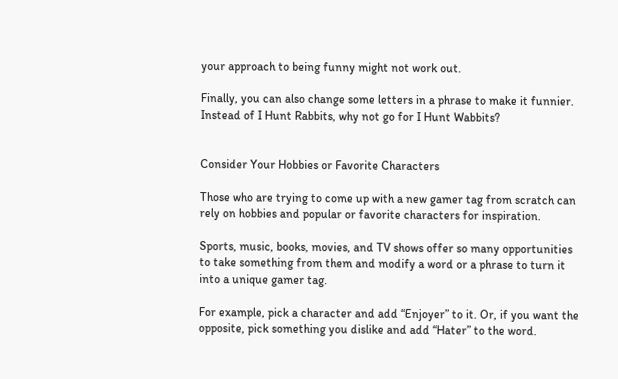your approach to being funny might not work out.

Finally, you can also change some letters in a phrase to make it funnier. Instead of I Hunt Rabbits, why not go for I Hunt Wabbits?


Consider Your Hobbies or Favorite Characters

Those who are trying to come up with a new gamer tag from scratch can rely on hobbies and popular or favorite characters for inspiration.

Sports, music, books, movies, and TV shows offer so many opportunities to take something from them and modify a word or a phrase to turn it into a unique gamer tag.

For example, pick a character and add “Enjoyer” to it. Or, if you want the opposite, pick something you dislike and add “Hater” to the word.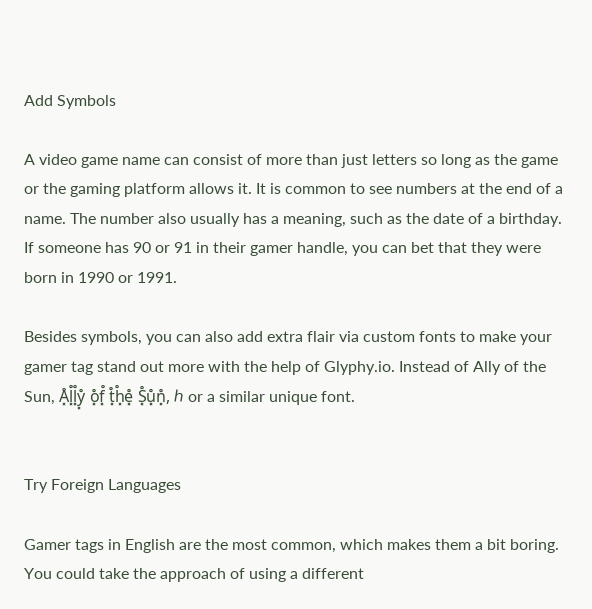Add Symbols

A video game name can consist of more than just letters so long as the game or the gaming platform allows it. It is common to see numbers at the end of a name. The number also usually has a meaning, such as the date of a birthday. If someone has 90 or 91 in their gamer handle, you can bet that they were born in 1990 or 1991.

Besides symbols, you can also add extra flair via custom fonts to make your gamer tag stand out more with the help of Glyphy.io. Instead of Ally of the Sun, Å͓l͓̊l͓̊ẙ͓ o͓̊f͓̊ t͓̊h͓̊e͓̊ S͓̊ů͓n͓̊, ℎ or a similar unique font.


Try Foreign Languages

Gamer tags in English are the most common, which makes them a bit boring. You could take the approach of using a different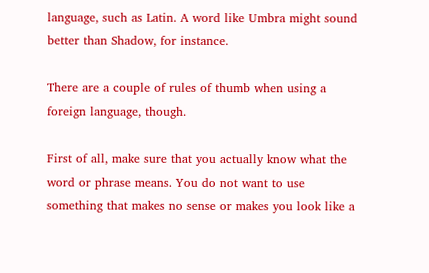language, such as Latin. A word like Umbra might sound better than Shadow, for instance.

There are a couple of rules of thumb when using a foreign language, though.

First of all, make sure that you actually know what the word or phrase means. You do not want to use something that makes no sense or makes you look like a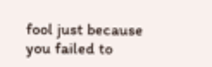fool just because you failed to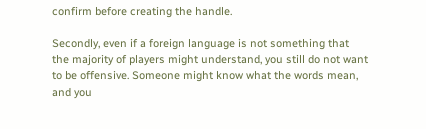confirm before creating the handle.

Secondly, even if a foreign language is not something that the majority of players might understand, you still do not want to be offensive. Someone might know what the words mean, and you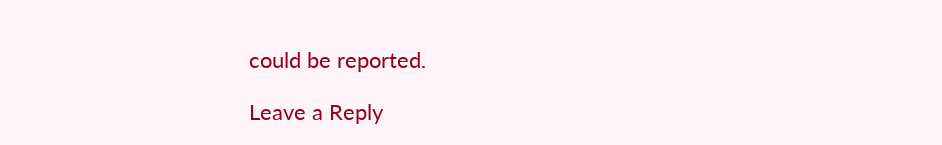could be reported.

Leave a Reply